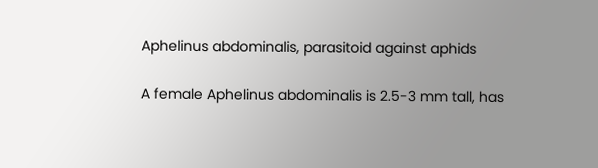Aphelinus abdominalis, parasitoid against aphids

A female Aphelinus abdominalis is 2.5-3 mm tall, has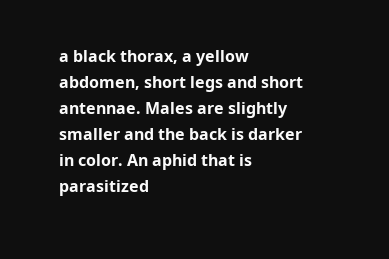a black thorax, a yellow abdomen, short legs and short antennae. Males are slightly smaller and the back is darker in color. An aphid that is parasitized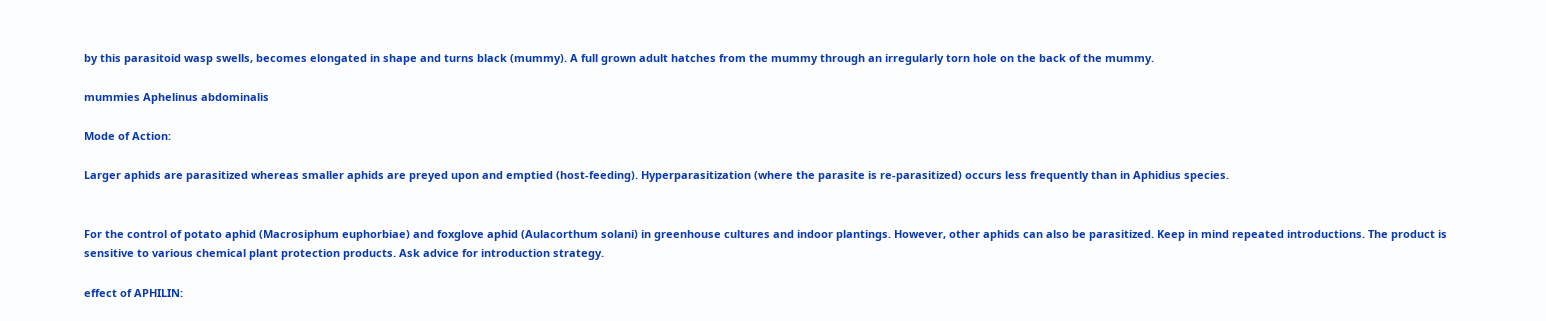by this parasitoid wasp swells, becomes elongated in shape and turns black (mummy). A full grown adult hatches from the mummy through an irregularly torn hole on the back of the mummy.

mummies Aphelinus abdominalis

Mode of Action:

Larger aphids are parasitized whereas smaller aphids are preyed upon and emptied (host-feeding). Hyperparasitization (where the parasite is re-parasitized) occurs less frequently than in Aphidius species.


For the control of potato aphid (Macrosiphum euphorbiae) and foxglove aphid (Aulacorthum solani) in greenhouse cultures and indoor plantings. However, other aphids can also be parasitized. Keep in mind repeated introductions. The product is sensitive to various chemical plant protection products. Ask advice for introduction strategy.

effect of APHILIN: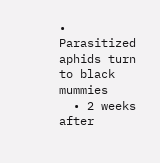• Parasitized aphids turn to black mummies
  • 2 weeks after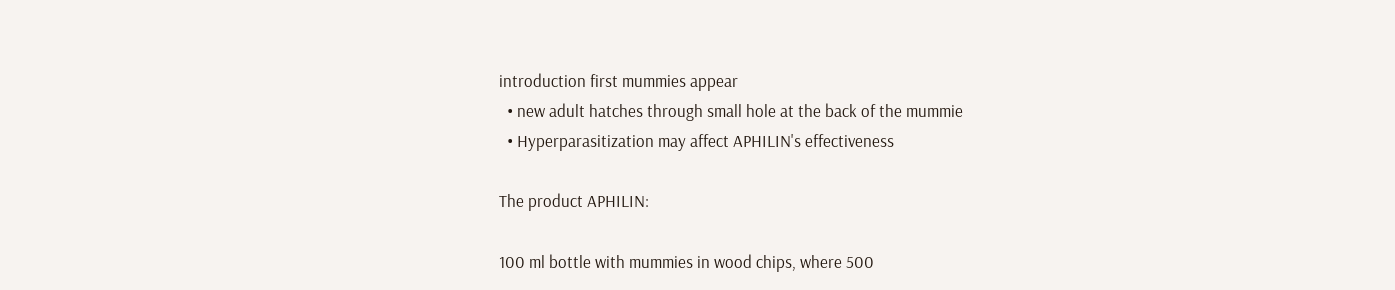introduction first mummies appear
  • new adult hatches through small hole at the back of the mummie
  • Hyperparasitization may affect APHILIN's effectiveness

The product APHILIN:

100 ml bottle with mummies in wood chips, where 500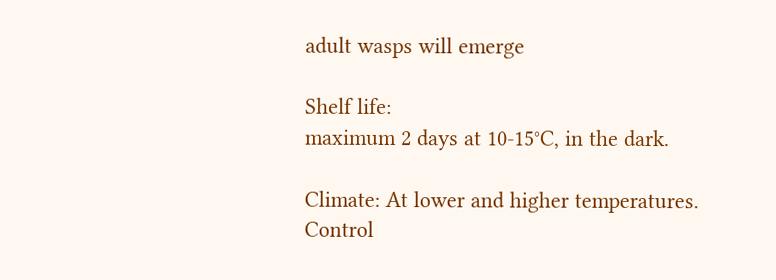adult wasps will emerge

Shelf life:
maximum 2 days at 10-15°C, in the dark.

Climate: At lower and higher temperatures. Control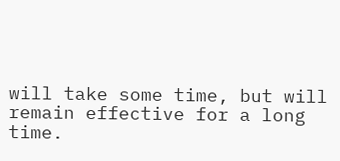will take some time, but will remain effective for a long time.